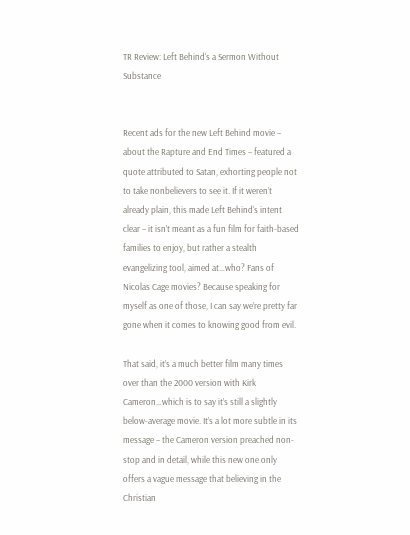TR Review: Left Behind‘s a Sermon Without Substance


Recent ads for the new Left Behind movie – about the Rapture and End Times – featured a quote attributed to Satan, exhorting people not to take nonbelievers to see it. If it weren’t already plain, this made Left Behind‘s intent clear – it isn’t meant as a fun film for faith-based families to enjoy, but rather a stealth evangelizing tool, aimed at…who? Fans of Nicolas Cage movies? Because speaking for myself as one of those, I can say we’re pretty far gone when it comes to knowing good from evil.

That said, it’s a much better film many times over than the 2000 version with Kirk Cameron…which is to say it’s still a slightly below-average movie. It’s a lot more subtle in its message – the Cameron version preached non-stop and in detail, while this new one only offers a vague message that believing in the Christian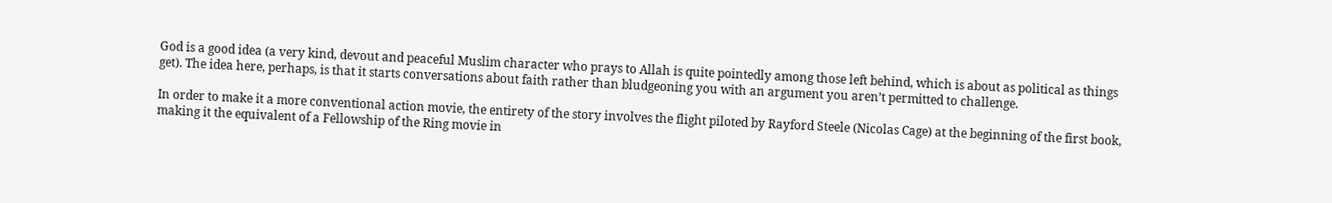God is a good idea (a very kind, devout and peaceful Muslim character who prays to Allah is quite pointedly among those left behind, which is about as political as things get). The idea here, perhaps, is that it starts conversations about faith rather than bludgeoning you with an argument you aren’t permitted to challenge.

In order to make it a more conventional action movie, the entirety of the story involves the flight piloted by Rayford Steele (Nicolas Cage) at the beginning of the first book, making it the equivalent of a Fellowship of the Ring movie in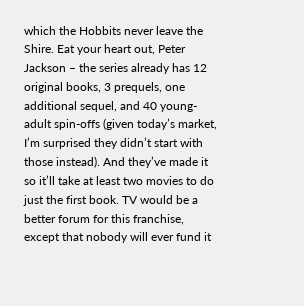which the Hobbits never leave the Shire. Eat your heart out, Peter Jackson – the series already has 12 original books, 3 prequels, one additional sequel, and 40 young-adult spin-offs (given today’s market, I’m surprised they didn’t start with those instead). And they’ve made it so it’ll take at least two movies to do just the first book. TV would be a better forum for this franchise, except that nobody will ever fund it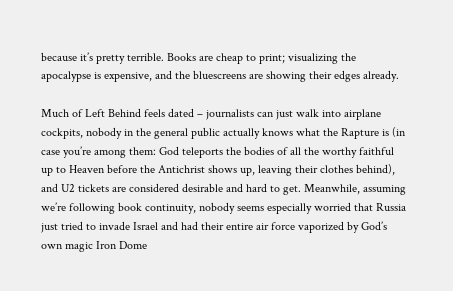because it’s pretty terrible. Books are cheap to print; visualizing the apocalypse is expensive, and the bluescreens are showing their edges already.

Much of Left Behind feels dated – journalists can just walk into airplane cockpits, nobody in the general public actually knows what the Rapture is (in case you’re among them: God teleports the bodies of all the worthy faithful up to Heaven before the Antichrist shows up, leaving their clothes behind), and U2 tickets are considered desirable and hard to get. Meanwhile, assuming we’re following book continuity, nobody seems especially worried that Russia just tried to invade Israel and had their entire air force vaporized by God’s own magic Iron Dome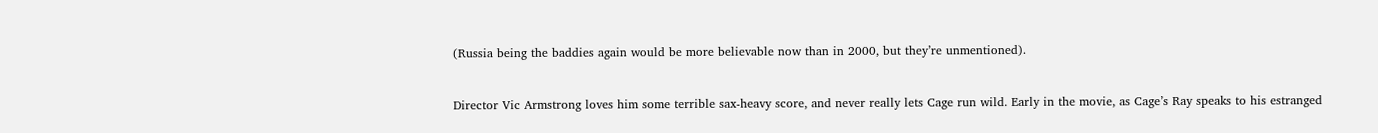(Russia being the baddies again would be more believable now than in 2000, but they’re unmentioned).


Director Vic Armstrong loves him some terrible sax-heavy score, and never really lets Cage run wild. Early in the movie, as Cage’s Ray speaks to his estranged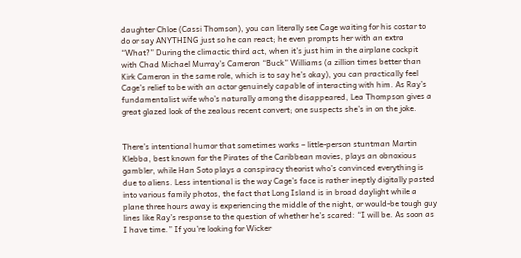daughter Chloe (Cassi Thomson), you can literally see Cage waiting for his costar to do or say ANYTHING just so he can react; he even prompts her with an extra “What?” During the climactic third act, when it’s just him in the airplane cockpit with Chad Michael Murray’s Cameron “Buck” Williams (a zillion times better than Kirk Cameron in the same role, which is to say he’s okay), you can practically feel Cage’s relief to be with an actor genuinely capable of interacting with him. As Ray’s fundamentalist wife who’s naturally among the disappeared, Lea Thompson gives a great glazed look of the zealous recent convert; one suspects she’s in on the joke.


There’s intentional humor that sometimes works – little-person stuntman Martin Klebba, best known for the Pirates of the Caribbean movies, plays an obnoxious gambler, while Han Soto plays a conspiracy theorist who’s convinced everything is due to aliens. Less intentional is the way Cage’s face is rather ineptly digitally pasted into various family photos, the fact that Long Island is in broad daylight while a plane three hours away is experiencing the middle of the night, or would-be tough guy lines like Ray’s response to the question of whether he’s scared: “I will be. As soon as I have time.” If you’re looking for Wicker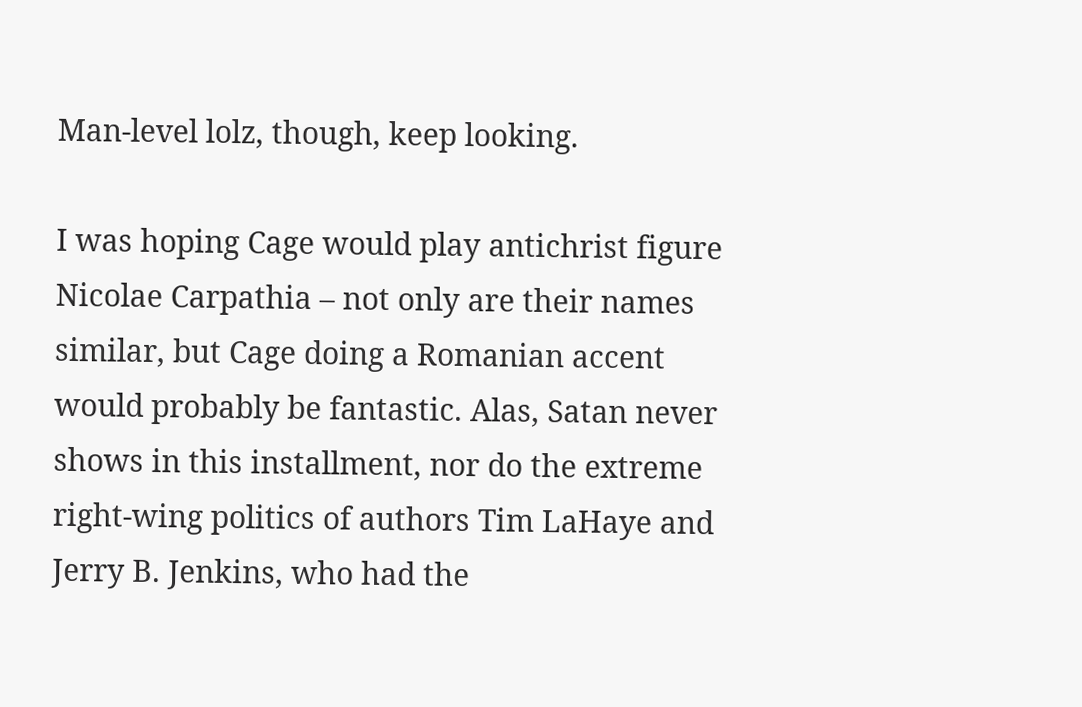Man-level lolz, though, keep looking.

I was hoping Cage would play antichrist figure Nicolae Carpathia – not only are their names similar, but Cage doing a Romanian accent would probably be fantastic. Alas, Satan never shows in this installment, nor do the extreme right-wing politics of authors Tim LaHaye and Jerry B. Jenkins, who had the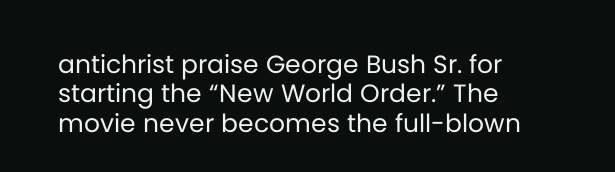antichrist praise George Bush Sr. for starting the “New World Order.” The movie never becomes the full-blown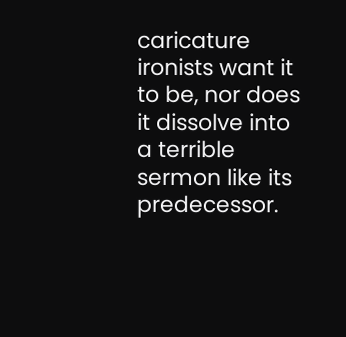caricature ironists want it to be, nor does it dissolve into a terrible sermon like its predecessor.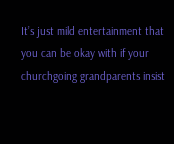It’s just mild entertainment that you can be okay with if your churchgoing grandparents insist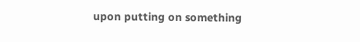upon putting on something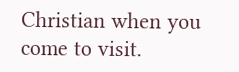Christian when you come to visit.